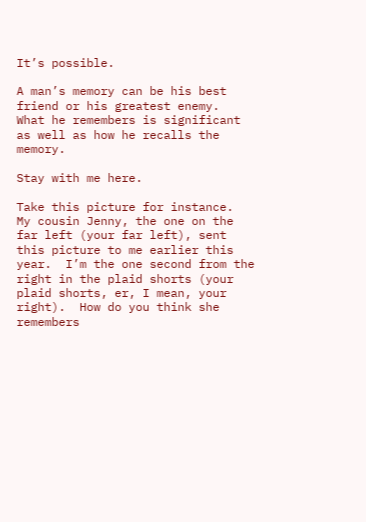It’s possible.

A man’s memory can be his best friend or his greatest enemy.  What he remembers is significant as well as how he recalls the memory.

Stay with me here.

Take this picture for instance.  My cousin Jenny, the one on the far left (your far left), sent this picture to me earlier this year.  I’m the one second from the right in the plaid shorts (your plaid shorts, er, I mean, your right).  How do you think she remembers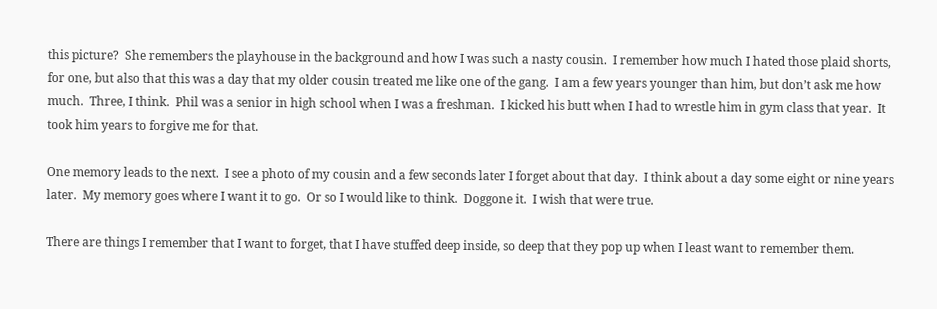this picture?  She remembers the playhouse in the background and how I was such a nasty cousin.  I remember how much I hated those plaid shorts, for one, but also that this was a day that my older cousin treated me like one of the gang.  I am a few years younger than him, but don’t ask me how much.  Three, I think.  Phil was a senior in high school when I was a freshman.  I kicked his butt when I had to wrestle him in gym class that year.  It took him years to forgive me for that.

One memory leads to the next.  I see a photo of my cousin and a few seconds later I forget about that day.  I think about a day some eight or nine years later.  My memory goes where I want it to go.  Or so I would like to think.  Doggone it.  I wish that were true.

There are things I remember that I want to forget, that I have stuffed deep inside, so deep that they pop up when I least want to remember them.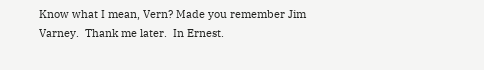Know what I mean, Vern? Made you remember Jim Varney.  Thank me later.  In Ernest.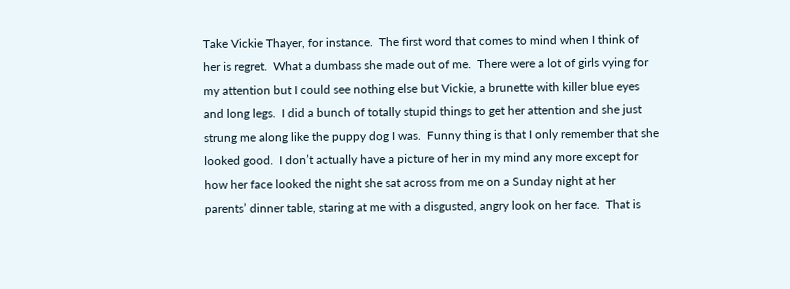Take Vickie Thayer, for instance.  The first word that comes to mind when I think of her is regret.  What a dumbass she made out of me.  There were a lot of girls vying for my attention but I could see nothing else but Vickie, a brunette with killer blue eyes and long legs.  I did a bunch of totally stupid things to get her attention and she just strung me along like the puppy dog I was.  Funny thing is that I only remember that she looked good.  I don’t actually have a picture of her in my mind any more except for how her face looked the night she sat across from me on a Sunday night at her parents’ dinner table, staring at me with a disgusted, angry look on her face.  That is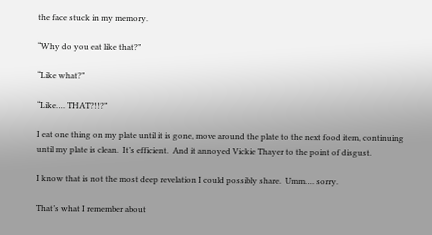the face stuck in my memory.

“Why do you eat like that?”

“Like what?”

“Like…. THAT?!!?”

I eat one thing on my plate until it is gone, move around the plate to the next food item, continuing until my plate is clean.  It’s efficient.  And it annoyed Vickie Thayer to the point of disgust.

I know that is not the most deep revelation I could possibly share.  Umm…. sorry.

That’s what I remember about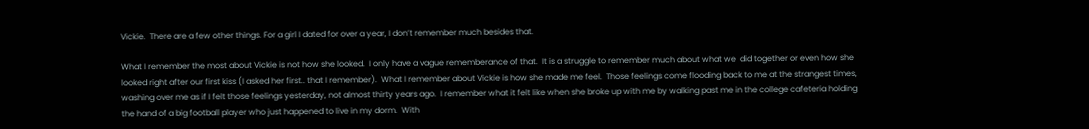Vickie.  There are a few other things. For a girl I dated for over a year, I don’t remember much besides that.

What I remember the most about Vickie is not how she looked.  I only have a vague rememberance of that.  It is a struggle to remember much about what we  did together or even how she looked right after our first kiss (I asked her first.. that I remember).  What I remember about Vickie is how she made me feel.  Those feelings come flooding back to me at the strangest times, washing over me as if I felt those feelings yesterday, not almost thirty years ago.  I remember what it felt like when she broke up with me by walking past me in the college cafeteria holding the hand of a big football player who just happened to live in my dorm.  With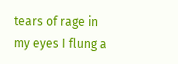tears of rage in my eyes I flung a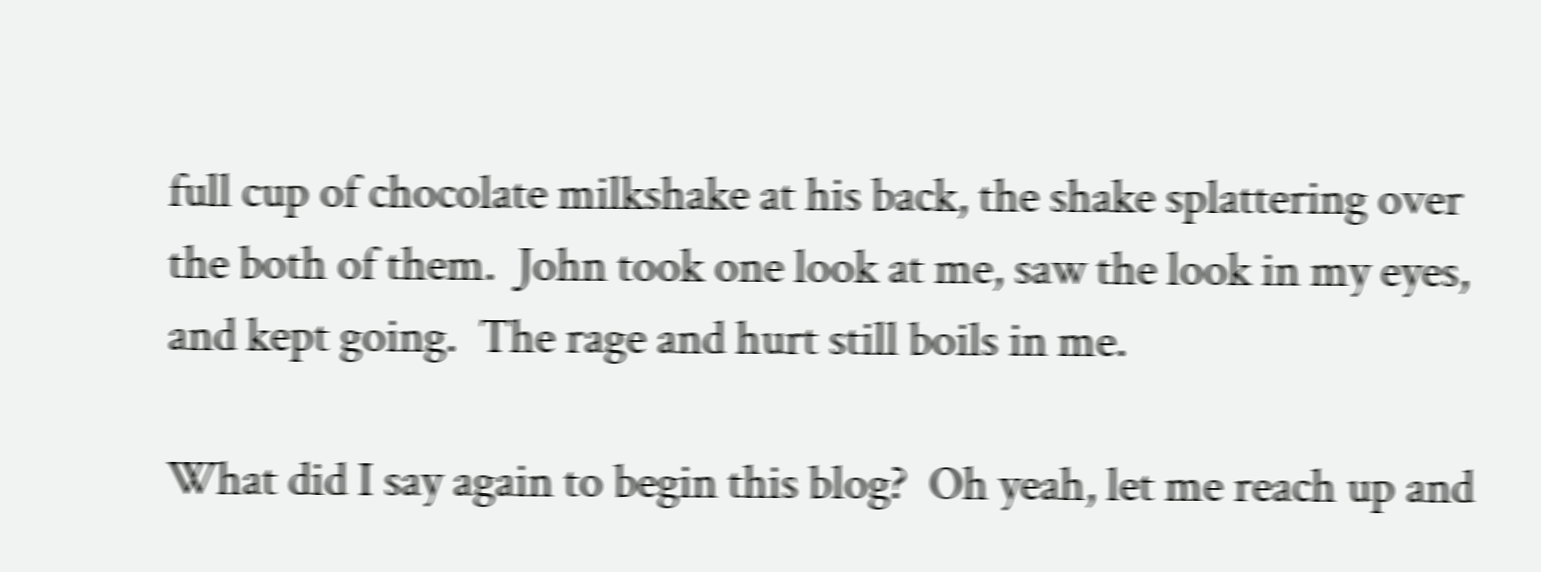full cup of chocolate milkshake at his back, the shake splattering over the both of them.  John took one look at me, saw the look in my eyes, and kept going.  The rage and hurt still boils in me.

What did I say again to begin this blog?  Oh yeah, let me reach up and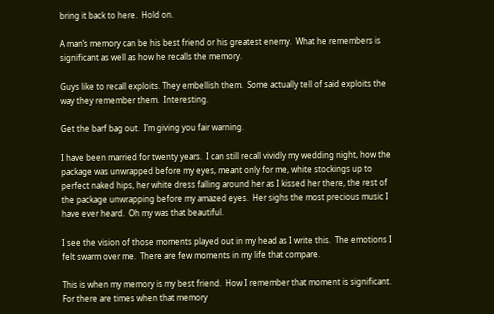bring it back to here.  Hold on.

A man’s memory can be his best friend or his greatest enemy.  What he remembers is significant as well as how he recalls the memory.

Guys like to recall exploits. They embellish them.  Some actually tell of said exploits the way they remember them.  Interesting.

Get the barf bag out.  I’m giving you fair warning.

I have been married for twenty years.  I can still recall vividly my wedding night, how the package was unwrapped before my eyes, meant only for me, white stockings up to perfect naked hips, her white dress falling around her as I kissed her there, the rest of the package unwrapping before my amazed eyes.  Her sighs the most precious music I have ever heard.  Oh my was that beautiful.

I see the vision of those moments played out in my head as I write this.  The emotions I felt swarm over me.  There are few moments in my life that compare.

This is when my memory is my best friend.  How I remember that moment is significant.  For there are times when that memory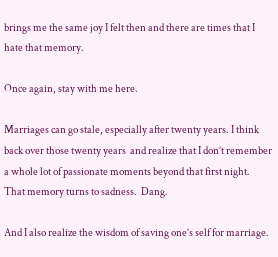brings me the same joy I felt then and there are times that I hate that memory.

Once again, stay with me here.

Marriages can go stale, especially after twenty years. I think back over those twenty years  and realize that I don’t remember a whole lot of passionate moments beyond that first night.  That memory turns to sadness.  Dang.

And I also realize the wisdom of saving one’s self for marriage.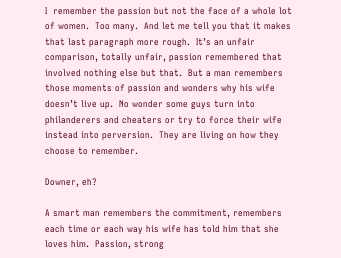I  remember the passion but not the face of a whole lot of women.  Too many.  And let me tell you that it makes that last paragraph more rough.  It’s an unfair comparison, totally unfair, passion remembered that involved nothing else but that.  But a man remembers those moments of passion and wonders why his wife doesn’t live up.  No wonder some guys turn into philanderers and cheaters or try to force their wife instead into perversion.  They are living on how they choose to remember.

Downer, eh?

A smart man remembers the commitment, remembers each time or each way his wife has told him that she loves him.  Passion, strong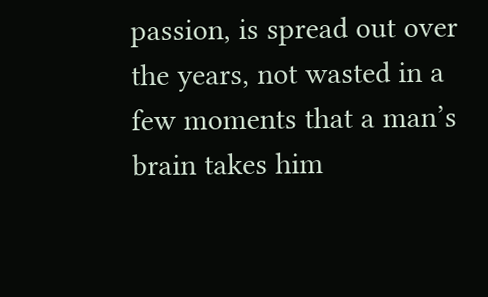passion, is spread out over the years, not wasted in a few moments that a man’s brain takes him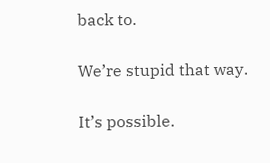back to.

We’re stupid that way.

It’s possible.